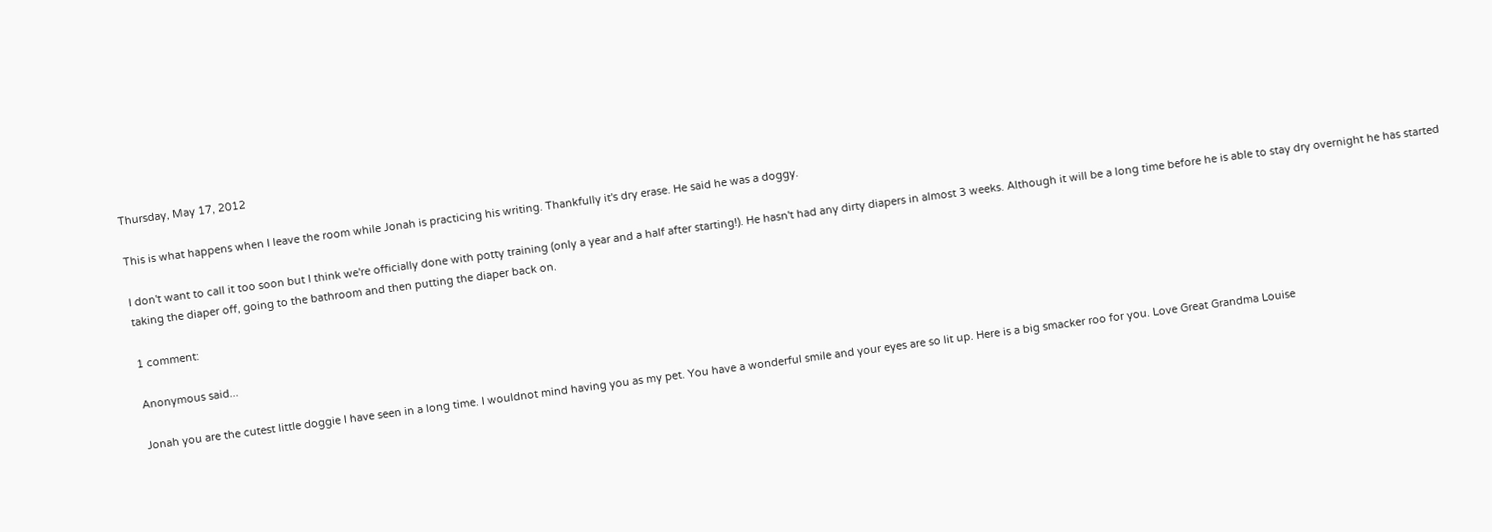Thursday, May 17, 2012

This is what happens when I leave the room while Jonah is practicing his writing. Thankfully it's dry erase. He said he was a doggy.

I don't want to call it too soon but I think we're officially done with potty training (only a year and a half after starting!). He hasn't had any dirty diapers in almost 3 weeks. Although it will be a long time before he is able to stay dry overnight he has started taking the diaper off, going to the bathroom and then putting the diaper back on.

1 comment:

Anonymous said...

Jonah you are the cutest little doggie I have seen in a long time. I wouldnot mind having you as my pet. You have a wonderful smile and your eyes are so lit up. Here is a big smacker roo for you. Love Great Grandma Louise